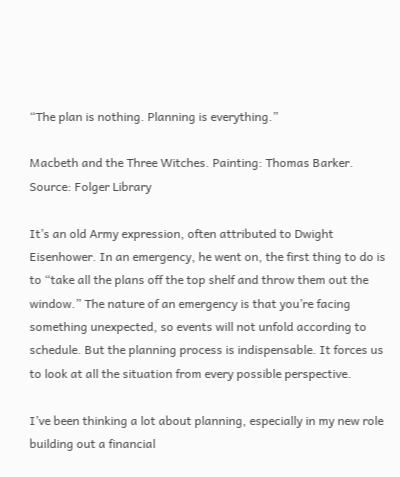“The plan is nothing. Planning is everything.”

Macbeth and the Three Witches. Painting: Thomas Barker. Source: Folger Library

It’s an old Army expression, often attributed to Dwight Eisenhower. In an emergency, he went on, the first thing to do is to “take all the plans off the top shelf and throw them out the window.” The nature of an emergency is that you’re facing something unexpected, so events will not unfold according to schedule. But the planning process is indispensable. It forces us to look at all the situation from every possible perspective.

I’ve been thinking a lot about planning, especially in my new role building out a financial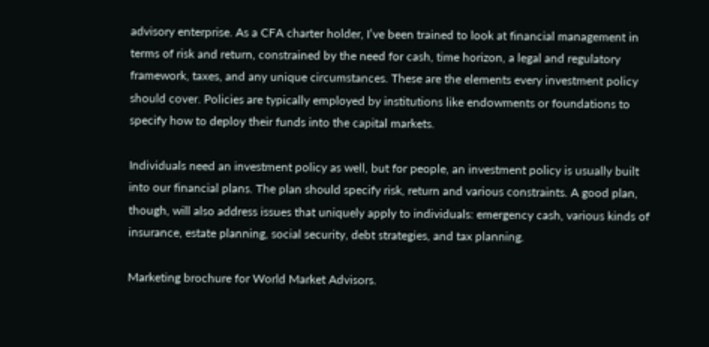advisory enterprise. As a CFA charter holder, I’ve been trained to look at financial management in terms of risk and return, constrained by the need for cash, time horizon, a legal and regulatory framework, taxes, and any unique circumstances. These are the elements every investment policy should cover. Policies are typically employed by institutions like endowments or foundations to specify how to deploy their funds into the capital markets.

Individuals need an investment policy as well, but for people, an investment policy is usually built into our financial plans. The plan should specify risk, return and various constraints. A good plan, though, will also address issues that uniquely apply to individuals: emergency cash, various kinds of insurance, estate planning, social security, debt strategies, and tax planning.

Marketing brochure for World Market Advisors.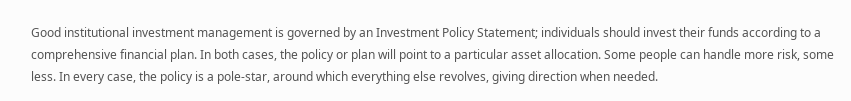Good institutional investment management is governed by an Investment Policy Statement; individuals should invest their funds according to a comprehensive financial plan. In both cases, the policy or plan will point to a particular asset allocation. Some people can handle more risk, some less. In every case, the policy is a pole-star, around which everything else revolves, giving direction when needed.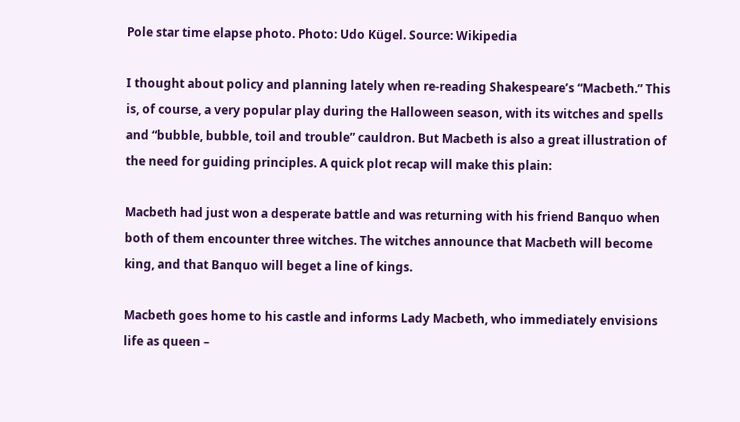Pole star time elapse photo. Photo: Udo Kügel. Source: Wikipedia

I thought about policy and planning lately when re-reading Shakespeare’s “Macbeth.” This is, of course, a very popular play during the Halloween season, with its witches and spells and “bubble, bubble, toil and trouble” cauldron. But Macbeth is also a great illustration of the need for guiding principles. A quick plot recap will make this plain:

Macbeth had just won a desperate battle and was returning with his friend Banquo when both of them encounter three witches. The witches announce that Macbeth will become king, and that Banquo will beget a line of kings.

Macbeth goes home to his castle and informs Lady Macbeth, who immediately envisions life as queen –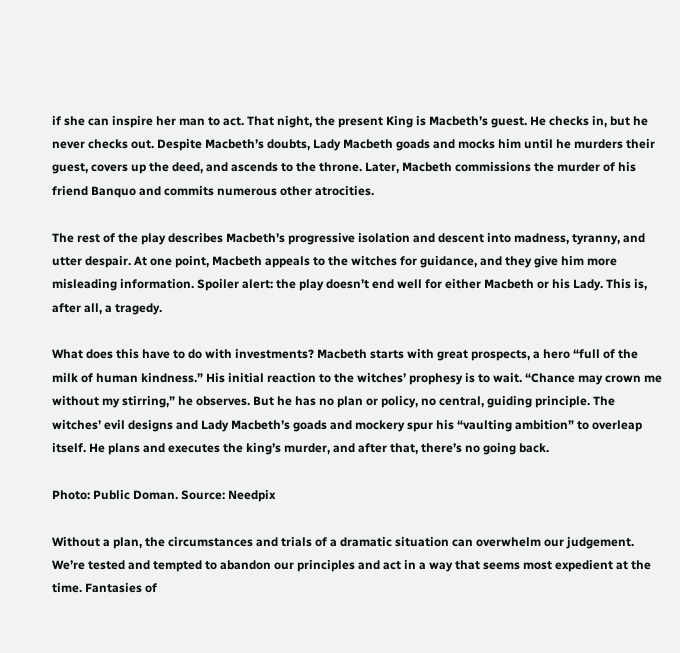if she can inspire her man to act. That night, the present King is Macbeth’s guest. He checks in, but he never checks out. Despite Macbeth’s doubts, Lady Macbeth goads and mocks him until he murders their guest, covers up the deed, and ascends to the throne. Later, Macbeth commissions the murder of his friend Banquo and commits numerous other atrocities.

The rest of the play describes Macbeth’s progressive isolation and descent into madness, tyranny, and utter despair. At one point, Macbeth appeals to the witches for guidance, and they give him more misleading information. Spoiler alert: the play doesn’t end well for either Macbeth or his Lady. This is, after all, a tragedy.

What does this have to do with investments? Macbeth starts with great prospects, a hero “full of the milk of human kindness.” His initial reaction to the witches’ prophesy is to wait. “Chance may crown me without my stirring,” he observes. But he has no plan or policy, no central, guiding principle. The witches’ evil designs and Lady Macbeth’s goads and mockery spur his “vaulting ambition” to overleap itself. He plans and executes the king’s murder, and after that, there’s no going back.

Photo: Public Doman. Source: Needpix

Without a plan, the circumstances and trials of a dramatic situation can overwhelm our judgement. We’re tested and tempted to abandon our principles and act in a way that seems most expedient at the time. Fantasies of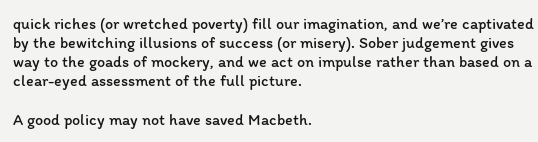quick riches (or wretched poverty) fill our imagination, and we’re captivated by the bewitching illusions of success (or misery). Sober judgement gives way to the goads of mockery, and we act on impulse rather than based on a clear-eyed assessment of the full picture.

A good policy may not have saved Macbeth.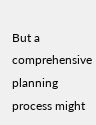But a comprehensive planning process might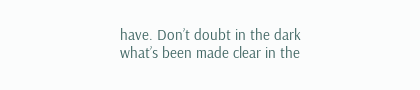have. Don’t doubt in the dark what’s been made clear in the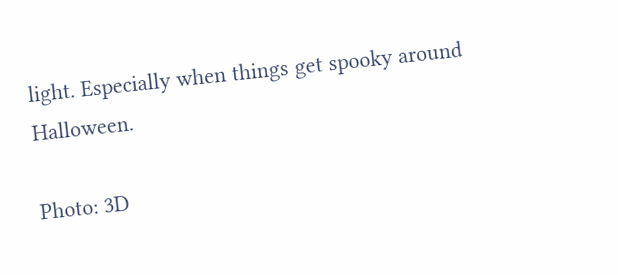light. Especially when things get spooky around Halloween.

Photo: 3D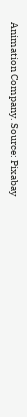Animation Company. Source: Pixabay